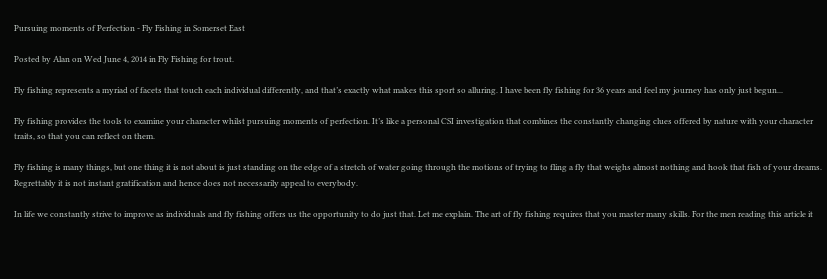Pursuing moments of Perfection - Fly Fishing in Somerset East

Posted by Alan on Wed June 4, 2014 in Fly Fishing for trout.

Fly fishing represents a myriad of facets that touch each individual differently, and that’s exactly what makes this sport so alluring. I have been fly fishing for 36 years and feel my journey has only just begun...

Fly fishing provides the tools to examine your character whilst pursuing moments of perfection. It’s like a personal CSI investigation that combines the constantly changing clues offered by nature with your character traits, so that you can reflect on them.

Fly fishing is many things, but one thing it is not about is just standing on the edge of a stretch of water going through the motions of trying to fling a fly that weighs almost nothing and hook that fish of your dreams. Regrettably it is not instant gratification and hence does not necessarily appeal to everybody.

In life we constantly strive to improve as individuals and fly fishing offers us the opportunity to do just that. Let me explain. The art of fly fishing requires that you master many skills. For the men reading this article it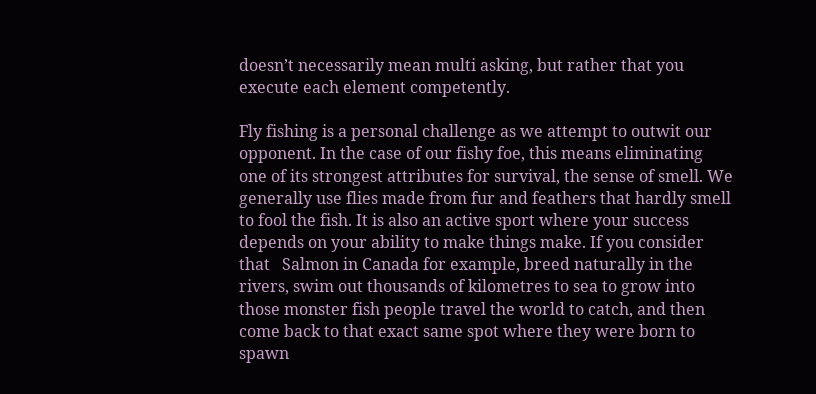doesn’t necessarily mean multi asking, but rather that you execute each element competently.

Fly fishing is a personal challenge as we attempt to outwit our opponent. In the case of our fishy foe, this means eliminating one of its strongest attributes for survival, the sense of smell. We generally use flies made from fur and feathers that hardly smell to fool the fish. It is also an active sport where your success depends on your ability to make things make. If you consider that   Salmon in Canada for example, breed naturally in the rivers, swim out thousands of kilometres to sea to grow into those monster fish people travel the world to catch, and then come back to that exact same spot where they were born to spawn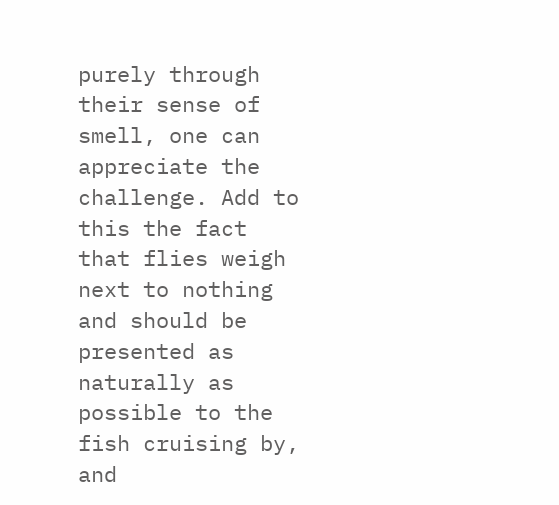purely through their sense of smell, one can appreciate the challenge. Add to this the fact that flies weigh next to nothing and should be presented as naturally as possible to the fish cruising by, and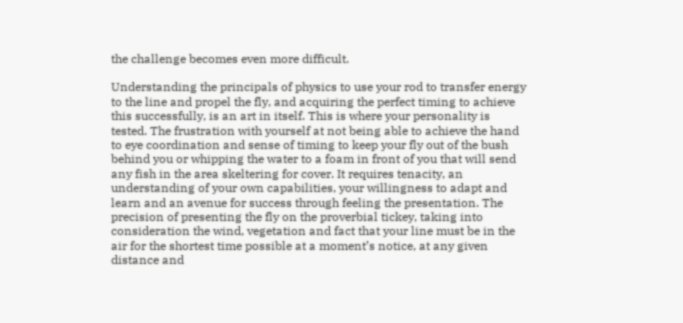the challenge becomes even more difficult.

Understanding the principals of physics to use your rod to transfer energy to the line and propel the fly, and acquiring the perfect timing to achieve this successfully, is an art in itself. This is where your personality is tested. The frustration with yourself at not being able to achieve the hand to eye coordination and sense of timing to keep your fly out of the bush behind you or whipping the water to a foam in front of you that will send any fish in the area skeltering for cover. It requires tenacity, an understanding of your own capabilities, your willingness to adapt and learn and an avenue for success through feeling the presentation. The  precision of presenting the fly on the proverbial tickey, taking into consideration the wind, vegetation and fact that your line must be in the air for the shortest time possible at a moment’s notice, at any given distance and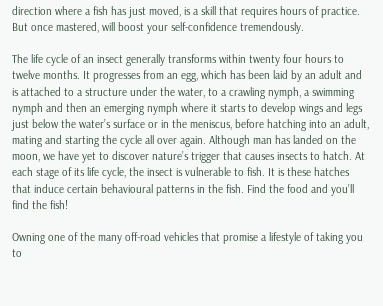direction where a fish has just moved, is a skill that requires hours of practice. But once mastered, will boost your self-confidence tremendously.

The life cycle of an insect generally transforms within twenty four hours to twelve months. It progresses from an egg, which has been laid by an adult and is attached to a structure under the water, to a crawling nymph, a swimming nymph and then an emerging nymph where it starts to develop wings and legs just below the water’s surface or in the meniscus, before hatching into an adult, mating and starting the cycle all over again. Although man has landed on the moon, we have yet to discover nature’s trigger that causes insects to hatch. At each stage of its life cycle, the insect is vulnerable to fish. It is these hatches that induce certain behavioural patterns in the fish. Find the food and you’ll find the fish!

Owning one of the many off-road vehicles that promise a lifestyle of taking you to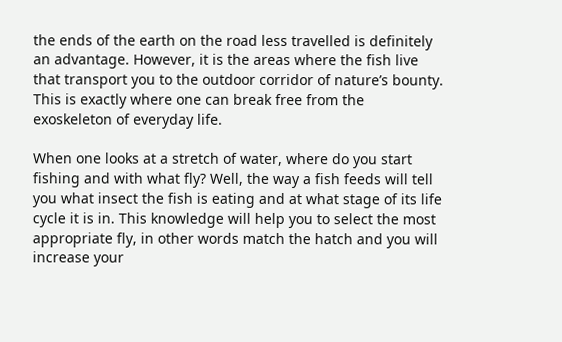the ends of the earth on the road less travelled is definitely an advantage. However, it is the areas where the fish live that transport you to the outdoor corridor of nature’s bounty. This is exactly where one can break free from the exoskeleton of everyday life.

When one looks at a stretch of water, where do you start fishing and with what fly? Well, the way a fish feeds will tell you what insect the fish is eating and at what stage of its life cycle it is in. This knowledge will help you to select the most appropriate fly, in other words match the hatch and you will increase your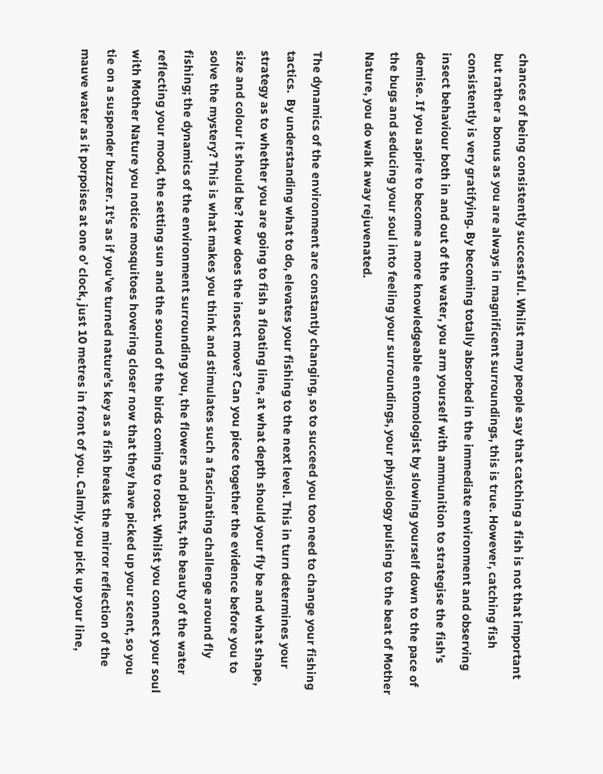chances of being consistently successful. Whilst many people say that catching a fish is not that important but rather a bonus as you are always in magnificent surroundings, this is true. However, catching fish consistently is very gratifying. By becoming totally absorbed in the immediate environment and observing insect behaviour both in and out of the water, you arm yourself with ammunition to strategise the fish’s demise. If you aspire to become a more knowledgeable entomologist by slowing yourself down to the pace of the bugs and seducing your soul into feeling your surroundings, your physiology pulsing to the beat of Mother Nature, you do walk away rejuvenated.

The dynamics of the environment are constantly changing, so to succeed you too need to change your fishing tactics.  By understanding what to do, elevates your fishing to the next level. This in turn determines your strategy as to whether you are going to fish a floating line, at what depth should your fly be and what shape, size and colour it should be? How does the insect move? Can you piece together the evidence before you to solve the mystery? This is what makes you think and stimulates such a fascinating challenge around fly fishing; the dynamics of the environment surrounding you, the flowers and plants, the beauty of the water reflecting your mood, the setting sun and the sound of the birds coming to roost. Whilst you connect your soul with Mother Nature you notice mosquitoes hovering closer now that they have picked up your scent, so you tie on a suspender buzzer. It’s as if you’ve turned nature’s key as a fish breaks the mirror reflection of the mauve water as it porpoises at one o’ clock, just 10 metres in front of you. Calmly, you pick up your line,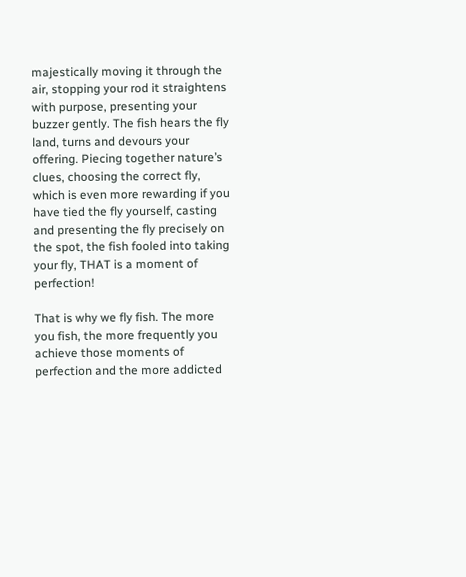majestically moving it through the air, stopping your rod it straightens with purpose, presenting your buzzer gently. The fish hears the fly land, turns and devours your offering. Piecing together nature’s clues, choosing the correct fly, which is even more rewarding if you have tied the fly yourself, casting and presenting the fly precisely on the spot, the fish fooled into taking your fly, THAT is a moment of perfection!

That is why we fly fish. The more you fish, the more frequently you achieve those moments of perfection and the more addicted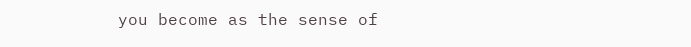you become as the sense of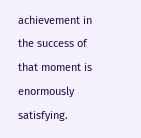achievement in the success of that moment is enormously satisfying.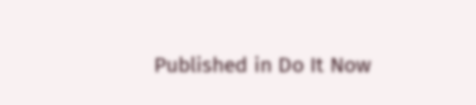Published in Do It Now